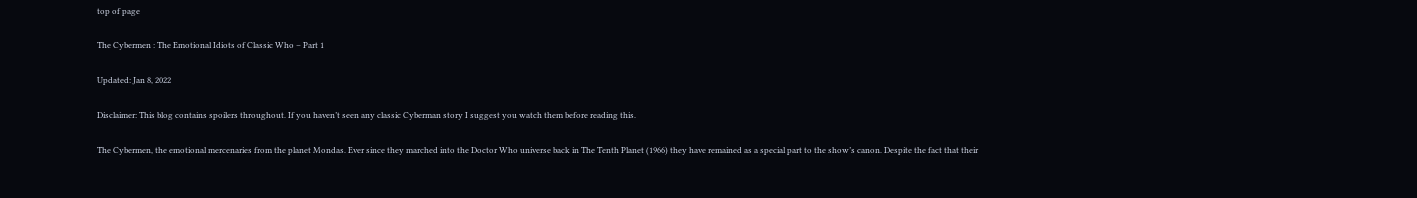top of page

The Cybermen : The Emotional Idiots of Classic Who – Part 1

Updated: Jan 8, 2022

Disclaimer: This blog contains spoilers throughout. If you haven’t seen any classic Cyberman story I suggest you watch them before reading this.

The Cybermen, the emotional mercenaries from the planet Mondas. Ever since they marched into the Doctor Who universe back in The Tenth Planet (1966) they have remained as a special part to the show’s canon. Despite the fact that their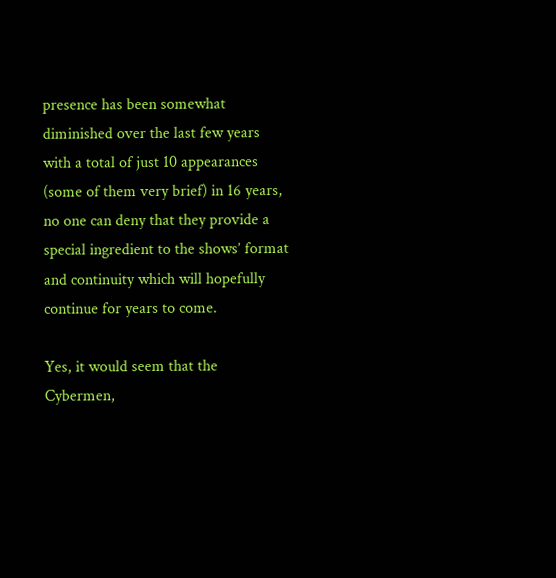presence has been somewhat diminished over the last few years with a total of just 10 appearances (some of them very brief) in 16 years, no one can deny that they provide a special ingredient to the shows’ format and continuity which will hopefully continue for years to come.

Yes, it would seem that the Cybermen,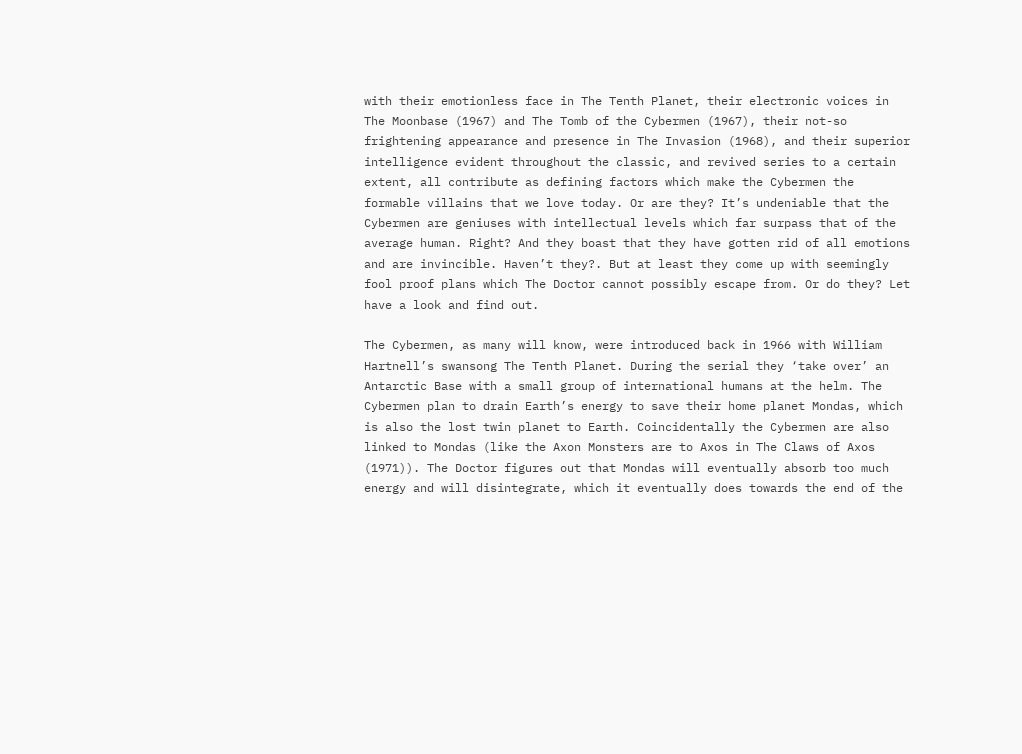with their emotionless face in The Tenth Planet, their electronic voices in The Moonbase (1967) and The Tomb of the Cybermen (1967), their not-so frightening appearance and presence in The Invasion (1968), and their superior intelligence evident throughout the classic, and revived series to a certain extent, all contribute as defining factors which make the Cybermen the formable villains that we love today. Or are they? It’s undeniable that the Cybermen are geniuses with intellectual levels which far surpass that of the average human. Right? And they boast that they have gotten rid of all emotions and are invincible. Haven’t they?. But at least they come up with seemingly fool proof plans which The Doctor cannot possibly escape from. Or do they? Let have a look and find out.

The Cybermen, as many will know, were introduced back in 1966 with William Hartnell’s swansong The Tenth Planet. During the serial they ‘take over’ an Antarctic Base with a small group of international humans at the helm. The Cybermen plan to drain Earth’s energy to save their home planet Mondas, which is also the lost twin planet to Earth. Coincidentally the Cybermen are also linked to Mondas (like the Axon Monsters are to Axos in The Claws of Axos (1971)). The Doctor figures out that Mondas will eventually absorb too much energy and will disintegrate, which it eventually does towards the end of the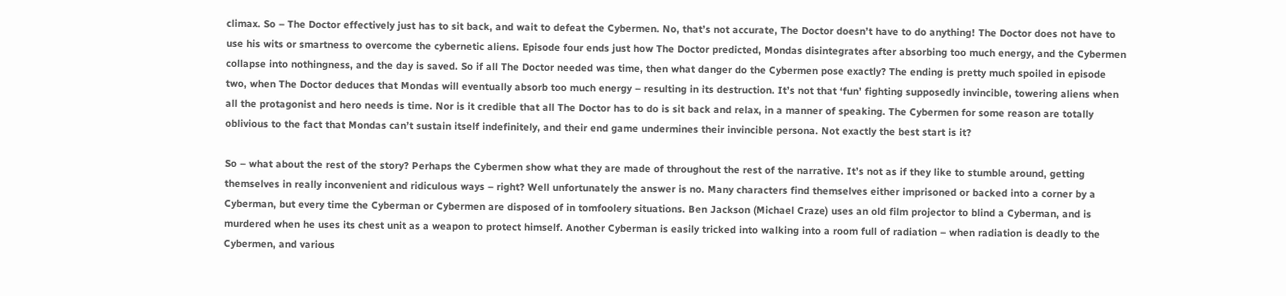climax. So – The Doctor effectively just has to sit back, and wait to defeat the Cybermen. No, that’s not accurate, The Doctor doesn’t have to do anything! The Doctor does not have to use his wits or smartness to overcome the cybernetic aliens. Episode four ends just how The Doctor predicted, Mondas disintegrates after absorbing too much energy, and the Cybermen collapse into nothingness, and the day is saved. So if all The Doctor needed was time, then what danger do the Cybermen pose exactly? The ending is pretty much spoiled in episode two, when The Doctor deduces that Mondas will eventually absorb too much energy – resulting in its destruction. It’s not that ‘fun’ fighting supposedly invincible, towering aliens when all the protagonist and hero needs is time. Nor is it credible that all The Doctor has to do is sit back and relax, in a manner of speaking. The Cybermen for some reason are totally oblivious to the fact that Mondas can’t sustain itself indefinitely, and their end game undermines their invincible persona. Not exactly the best start is it?

So – what about the rest of the story? Perhaps the Cybermen show what they are made of throughout the rest of the narrative. It’s not as if they like to stumble around, getting themselves in really inconvenient and ridiculous ways – right? Well unfortunately the answer is no. Many characters find themselves either imprisoned or backed into a corner by a Cyberman, but every time the Cyberman or Cybermen are disposed of in tomfoolery situations. Ben Jackson (Michael Craze) uses an old film projector to blind a Cyberman, and is murdered when he uses its chest unit as a weapon to protect himself. Another Cyberman is easily tricked into walking into a room full of radiation – when radiation is deadly to the Cybermen, and various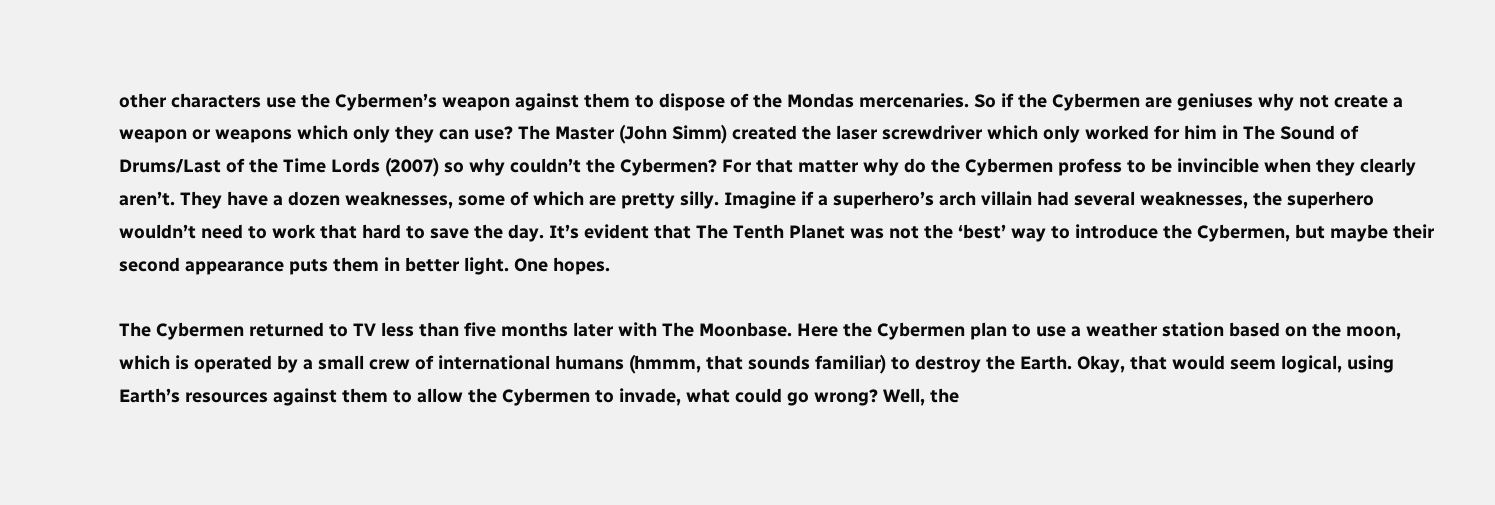other characters use the Cybermen’s weapon against them to dispose of the Mondas mercenaries. So if the Cybermen are geniuses why not create a weapon or weapons which only they can use? The Master (John Simm) created the laser screwdriver which only worked for him in The Sound of Drums/Last of the Time Lords (2007) so why couldn’t the Cybermen? For that matter why do the Cybermen profess to be invincible when they clearly aren’t. They have a dozen weaknesses, some of which are pretty silly. Imagine if a superhero’s arch villain had several weaknesses, the superhero wouldn’t need to work that hard to save the day. It’s evident that The Tenth Planet was not the ‘best’ way to introduce the Cybermen, but maybe their second appearance puts them in better light. One hopes.

The Cybermen returned to TV less than five months later with The Moonbase. Here the Cybermen plan to use a weather station based on the moon, which is operated by a small crew of international humans (hmmm, that sounds familiar) to destroy the Earth. Okay, that would seem logical, using Earth’s resources against them to allow the Cybermen to invade, what could go wrong? Well, the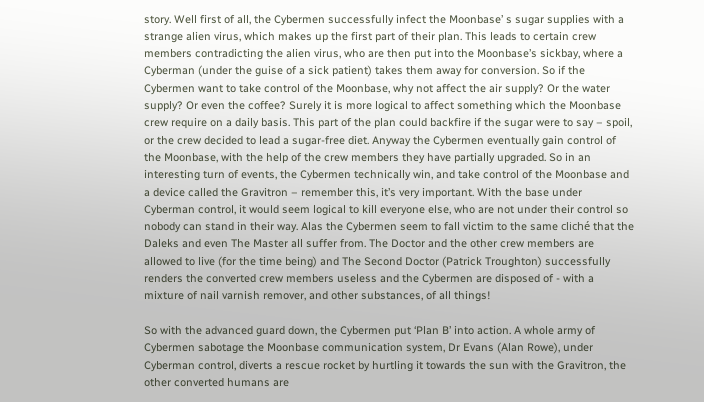story. Well first of all, the Cybermen successfully infect the Moonbase’ s sugar supplies with a strange alien virus, which makes up the first part of their plan. This leads to certain crew members contradicting the alien virus, who are then put into the Moonbase’s sickbay, where a Cyberman (under the guise of a sick patient) takes them away for conversion. So if the Cybermen want to take control of the Moonbase, why not affect the air supply? Or the water supply? Or even the coffee? Surely it is more logical to affect something which the Moonbase crew require on a daily basis. This part of the plan could backfire if the sugar were to say – spoil, or the crew decided to lead a sugar-free diet. Anyway the Cybermen eventually gain control of the Moonbase, with the help of the crew members they have partially upgraded. So in an interesting turn of events, the Cybermen technically win, and take control of the Moonbase and a device called the Gravitron – remember this, it’s very important. With the base under Cyberman control, it would seem logical to kill everyone else, who are not under their control so nobody can stand in their way. Alas the Cybermen seem to fall victim to the same cliché that the Daleks and even The Master all suffer from. The Doctor and the other crew members are allowed to live (for the time being) and The Second Doctor (Patrick Troughton) successfully renders the converted crew members useless and the Cybermen are disposed of - with a mixture of nail varnish remover, and other substances, of all things!

So with the advanced guard down, the Cybermen put ‘Plan B’ into action. A whole army of Cybermen sabotage the Moonbase communication system, Dr Evans (Alan Rowe), under Cyberman control, diverts a rescue rocket by hurtling it towards the sun with the Gravitron, the other converted humans are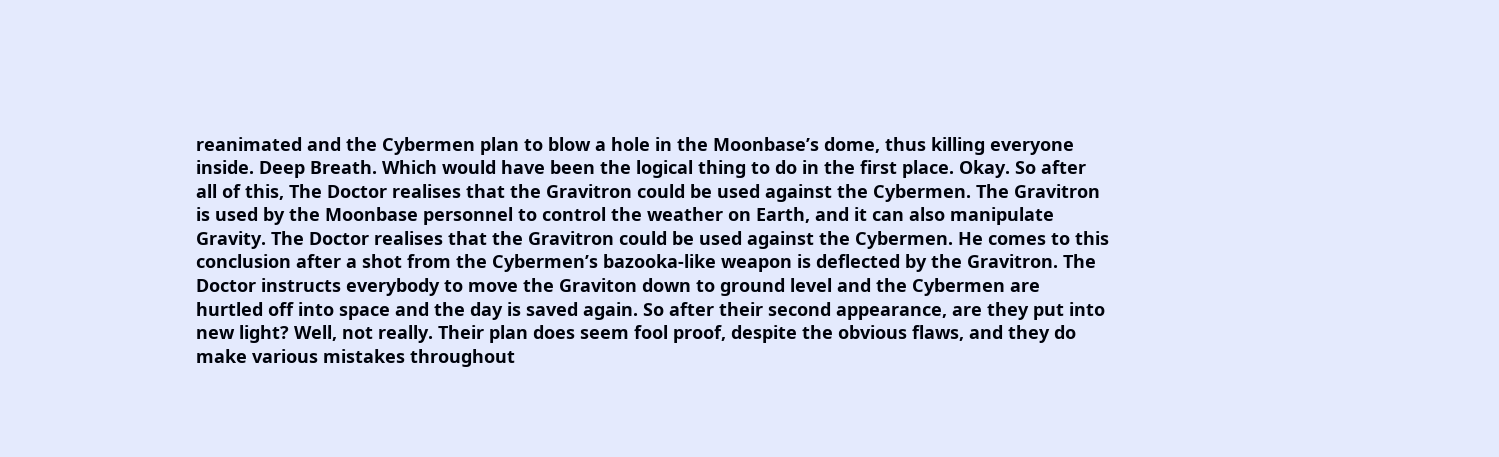reanimated and the Cybermen plan to blow a hole in the Moonbase’s dome, thus killing everyone inside. Deep Breath. Which would have been the logical thing to do in the first place. Okay. So after all of this, The Doctor realises that the Gravitron could be used against the Cybermen. The Gravitron is used by the Moonbase personnel to control the weather on Earth, and it can also manipulate Gravity. The Doctor realises that the Gravitron could be used against the Cybermen. He comes to this conclusion after a shot from the Cybermen’s bazooka-like weapon is deflected by the Gravitron. The Doctor instructs everybody to move the Graviton down to ground level and the Cybermen are hurtled off into space and the day is saved again. So after their second appearance, are they put into new light? Well, not really. Their plan does seem fool proof, despite the obvious flaws, and they do make various mistakes throughout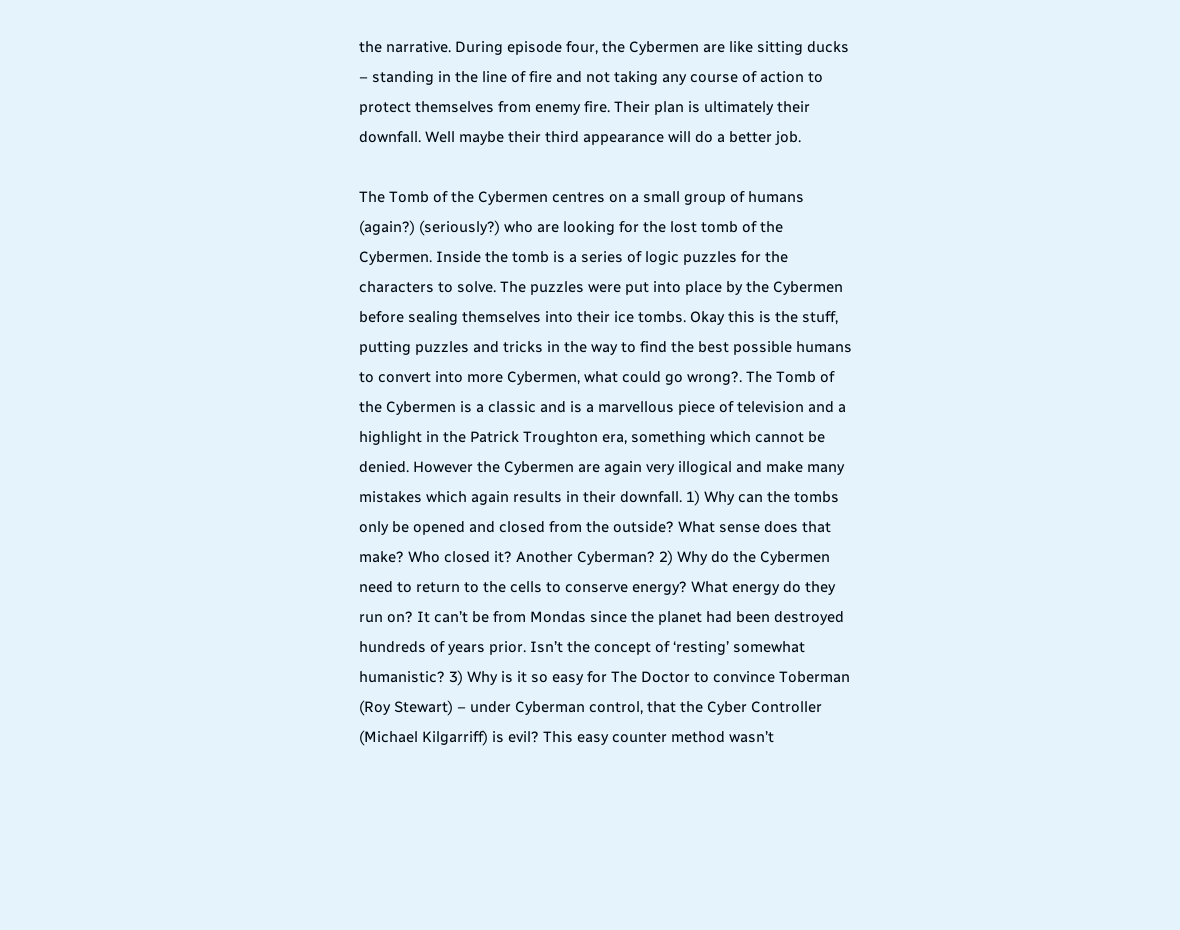the narrative. During episode four, the Cybermen are like sitting ducks – standing in the line of fire and not taking any course of action to protect themselves from enemy fire. Their plan is ultimately their downfall. Well maybe their third appearance will do a better job.

The Tomb of the Cybermen centres on a small group of humans (again?) (seriously?) who are looking for the lost tomb of the Cybermen. Inside the tomb is a series of logic puzzles for the characters to solve. The puzzles were put into place by the Cybermen before sealing themselves into their ice tombs. Okay this is the stuff, putting puzzles and tricks in the way to find the best possible humans to convert into more Cybermen, what could go wrong?. The Tomb of the Cybermen is a classic and is a marvellous piece of television and a highlight in the Patrick Troughton era, something which cannot be denied. However the Cybermen are again very illogical and make many mistakes which again results in their downfall. 1) Why can the tombs only be opened and closed from the outside? What sense does that make? Who closed it? Another Cyberman? 2) Why do the Cybermen need to return to the cells to conserve energy? What energy do they run on? It can’t be from Mondas since the planet had been destroyed hundreds of years prior. Isn’t the concept of ‘resting’ somewhat humanistic? 3) Why is it so easy for The Doctor to convince Toberman (Roy Stewart) – under Cyberman control, that the Cyber Controller (Michael Kilgarriff) is evil? This easy counter method wasn’t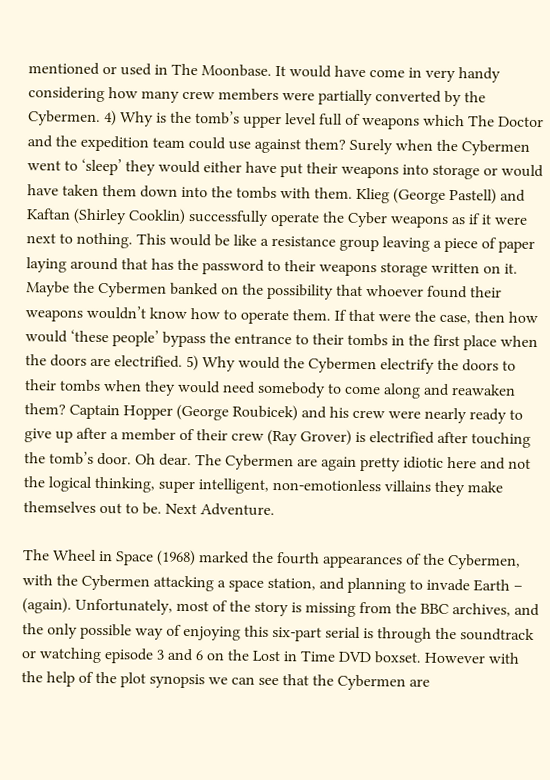mentioned or used in The Moonbase. It would have come in very handy considering how many crew members were partially converted by the Cybermen. 4) Why is the tomb’s upper level full of weapons which The Doctor and the expedition team could use against them? Surely when the Cybermen went to ‘sleep’ they would either have put their weapons into storage or would have taken them down into the tombs with them. Klieg (George Pastell) and Kaftan (Shirley Cooklin) successfully operate the Cyber weapons as if it were next to nothing. This would be like a resistance group leaving a piece of paper laying around that has the password to their weapons storage written on it. Maybe the Cybermen banked on the possibility that whoever found their weapons wouldn’t know how to operate them. If that were the case, then how would ‘these people’ bypass the entrance to their tombs in the first place when the doors are electrified. 5) Why would the Cybermen electrify the doors to their tombs when they would need somebody to come along and reawaken them? Captain Hopper (George Roubicek) and his crew were nearly ready to give up after a member of their crew (Ray Grover) is electrified after touching the tomb’s door. Oh dear. The Cybermen are again pretty idiotic here and not the logical thinking, super intelligent, non-emotionless villains they make themselves out to be. Next Adventure.

The Wheel in Space (1968) marked the fourth appearances of the Cybermen, with the Cybermen attacking a space station, and planning to invade Earth – (again). Unfortunately, most of the story is missing from the BBC archives, and the only possible way of enjoying this six-part serial is through the soundtrack or watching episode 3 and 6 on the Lost in Time DVD boxset. However with the help of the plot synopsis we can see that the Cybermen are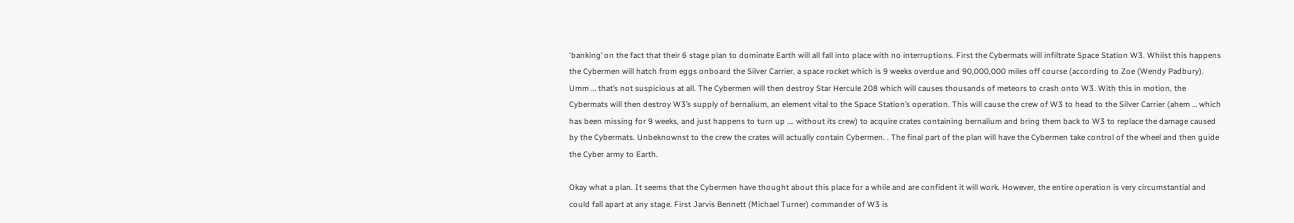‘banking’ on the fact that their 6 stage plan to dominate Earth will all fall into place with no interruptions. First the Cybermats will infiltrate Space Station W3. Whilst this happens the Cybermen will hatch from eggs onboard the Silver Carrier, a space rocket which is 9 weeks overdue and 90,000,000 miles off course (according to Zoe (Wendy Padbury). Umm … that’s not suspicious at all. The Cybermen will then destroy Star Hercule 208 which will causes thousands of meteors to crash onto W3. With this in motion, the Cybermats will then destroy W3’s supply of bernalium, an element vital to the Space Station’s operation. This will cause the crew of W3 to head to the Silver Carrier (ahem … which has been missing for 9 weeks, and just happens to turn up …. without its crew) to acquire crates containing bernalium and bring them back to W3 to replace the damage caused by the Cybermats. Unbeknownst to the crew the crates will actually contain Cybermen. . The final part of the plan will have the Cybermen take control of the wheel and then guide the Cyber army to Earth.

Okay what a plan. It seems that the Cybermen have thought about this place for a while and are confident it will work. However, the entire operation is very circumstantial and could fall apart at any stage. First Jarvis Bennett (Michael Turner) commander of W3 is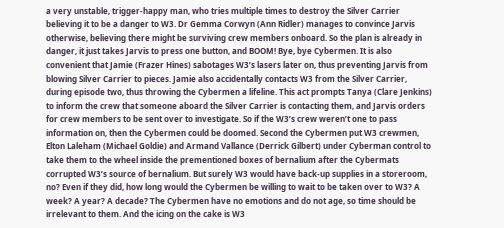a very unstable, trigger-happy man, who tries multiple times to destroy the Silver Carrier believing it to be a danger to W3. Dr Gemma Corwyn (Ann Ridler) manages to convince Jarvis otherwise, believing there might be surviving crew members onboard. So the plan is already in danger, it just takes Jarvis to press one button, and BOOM! Bye, bye Cybermen. It is also convenient that Jamie (Frazer Hines) sabotages W3’s lasers later on, thus preventing Jarvis from blowing Silver Carrier to pieces. Jamie also accidentally contacts W3 from the Silver Carrier, during episode two, thus throwing the Cybermen a lifeline. This act prompts Tanya (Clare Jenkins) to inform the crew that someone aboard the Silver Carrier is contacting them, and Jarvis orders for crew members to be sent over to investigate. So if the W3’s crew weren’t one to pass information on, then the Cybermen could be doomed. Second the Cybermen put W3 crewmen, Elton Laleham (Michael Goldie) and Armand Vallance (Derrick Gilbert) under Cyberman control to take them to the wheel inside the prementioned boxes of bernalium after the Cybermats corrupted W3’s source of bernalium. But surely W3 would have back-up supplies in a storeroom, no? Even if they did, how long would the Cybermen be willing to wait to be taken over to W3? A week? A year? A decade? The Cybermen have no emotions and do not age, so time should be irrelevant to them. And the icing on the cake is W3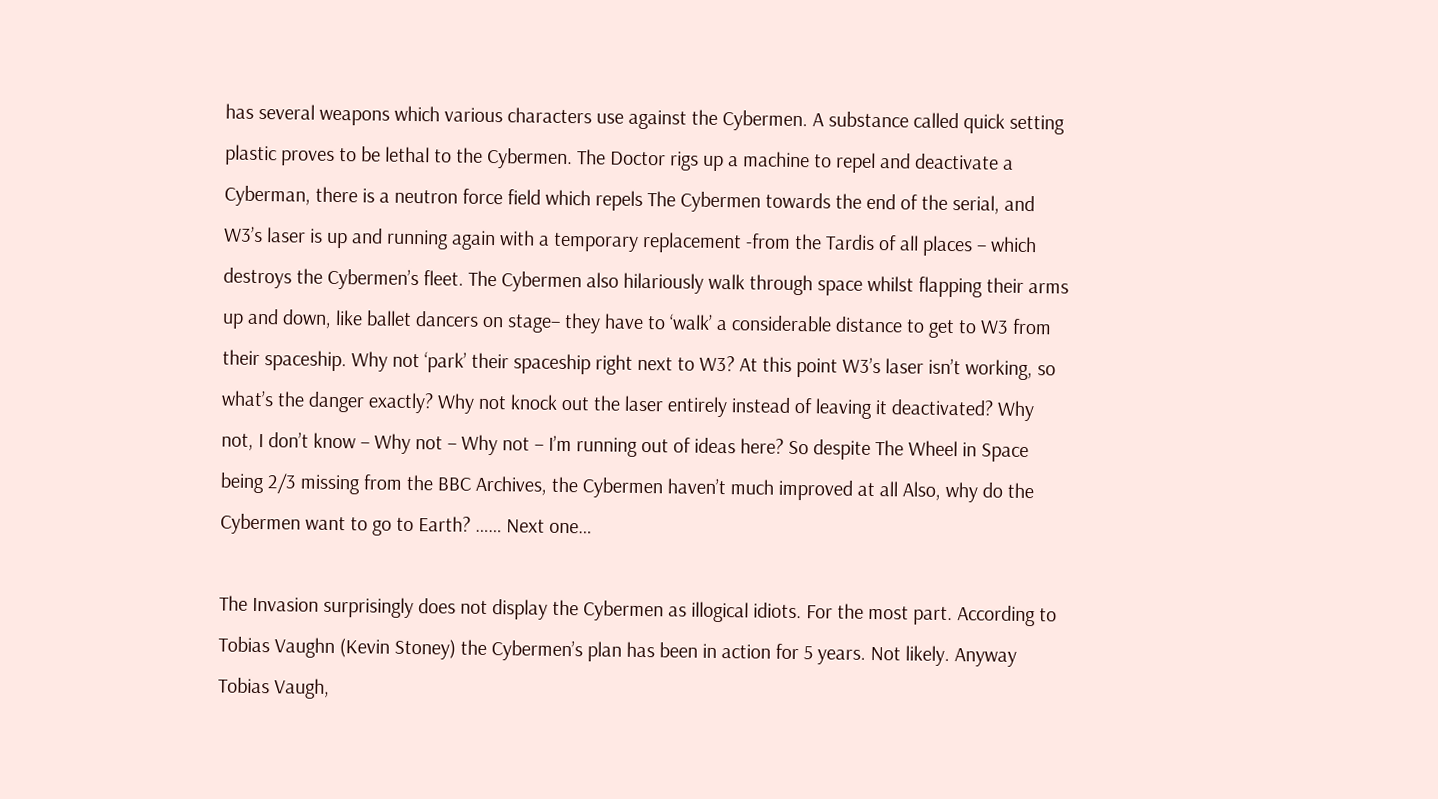has several weapons which various characters use against the Cybermen. A substance called quick setting plastic proves to be lethal to the Cybermen. The Doctor rigs up a machine to repel and deactivate a Cyberman, there is a neutron force field which repels The Cybermen towards the end of the serial, and W3’s laser is up and running again with a temporary replacement -from the Tardis of all places – which destroys the Cybermen’s fleet. The Cybermen also hilariously walk through space whilst flapping their arms up and down, like ballet dancers on stage– they have to ‘walk’ a considerable distance to get to W3 from their spaceship. Why not ‘park’ their spaceship right next to W3? At this point W3’s laser isn’t working, so what’s the danger exactly? Why not knock out the laser entirely instead of leaving it deactivated? Why not, I don’t know – Why not – Why not – I’m running out of ideas here? So despite The Wheel in Space being 2/3 missing from the BBC Archives, the Cybermen haven’t much improved at all Also, why do the Cybermen want to go to Earth? …… Next one…

The Invasion surprisingly does not display the Cybermen as illogical idiots. For the most part. According to Tobias Vaughn (Kevin Stoney) the Cybermen’s plan has been in action for 5 years. Not likely. Anyway Tobias Vaugh,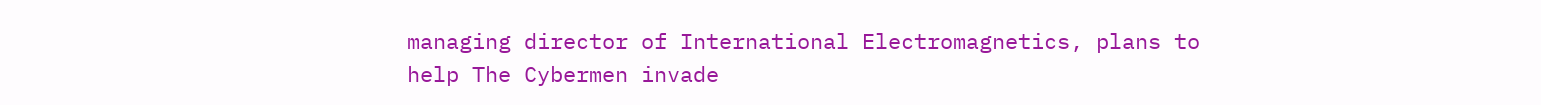managing director of International Electromagnetics, plans to help The Cybermen invade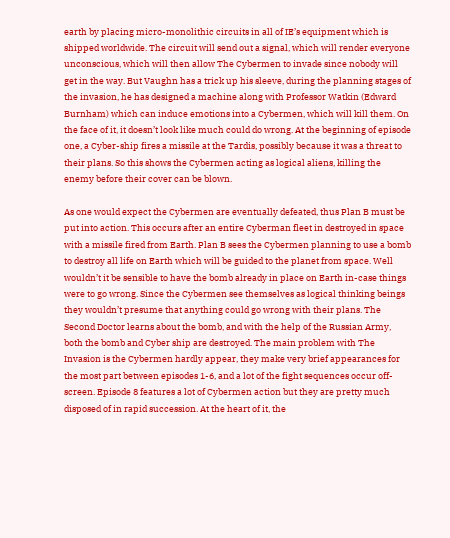earth by placing micro-monolithic circuits in all of IE’s equipment which is shipped worldwide. The circuit will send out a signal, which will render everyone unconscious, which will then allow The Cybermen to invade since nobody will get in the way. But Vaughn has a trick up his sleeve, during the planning stages of the invasion, he has designed a machine along with Professor Watkin (Edward Burnham) which can induce emotions into a Cybermen, which will kill them. On the face of it, it doesn’t look like much could do wrong. At the beginning of episode one, a Cyber-ship fires a missile at the Tardis, possibly because it was a threat to their plans. So this shows the Cybermen acting as logical aliens, killing the enemy before their cover can be blown.

As one would expect the Cybermen are eventually defeated, thus Plan B must be put into action. This occurs after an entire Cyberman fleet in destroyed in space with a missile fired from Earth. Plan B sees the Cybermen planning to use a bomb to destroy all life on Earth which will be guided to the planet from space. Well wouldn’t it be sensible to have the bomb already in place on Earth in-case things were to go wrong. Since the Cybermen see themselves as logical thinking beings they wouldn’t presume that anything could go wrong with their plans. The Second Doctor learns about the bomb, and with the help of the Russian Army, both the bomb and Cyber ship are destroyed. The main problem with The Invasion is the Cybermen hardly appear, they make very brief appearances for the most part between episodes 1-6, and a lot of the fight sequences occur off-screen. Episode 8 features a lot of Cybermen action but they are pretty much disposed of in rapid succession. At the heart of it, the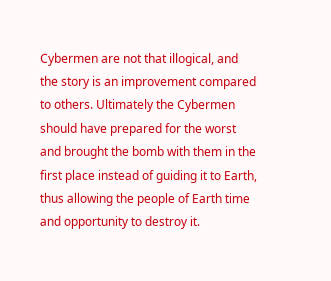Cybermen are not that illogical, and the story is an improvement compared to others. Ultimately the Cybermen should have prepared for the worst and brought the bomb with them in the first place instead of guiding it to Earth, thus allowing the people of Earth time and opportunity to destroy it.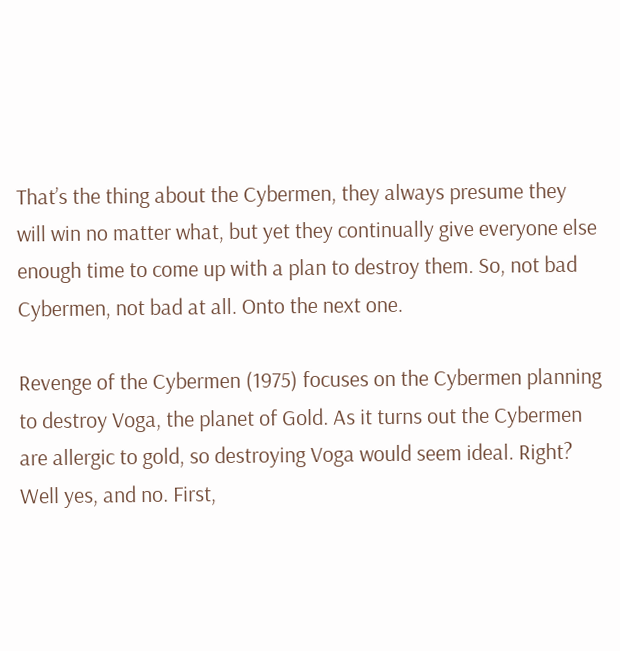That’s the thing about the Cybermen, they always presume they will win no matter what, but yet they continually give everyone else enough time to come up with a plan to destroy them. So, not bad Cybermen, not bad at all. Onto the next one.

Revenge of the Cybermen (1975) focuses on the Cybermen planning to destroy Voga, the planet of Gold. As it turns out the Cybermen are allergic to gold, so destroying Voga would seem ideal. Right? Well yes, and no. First,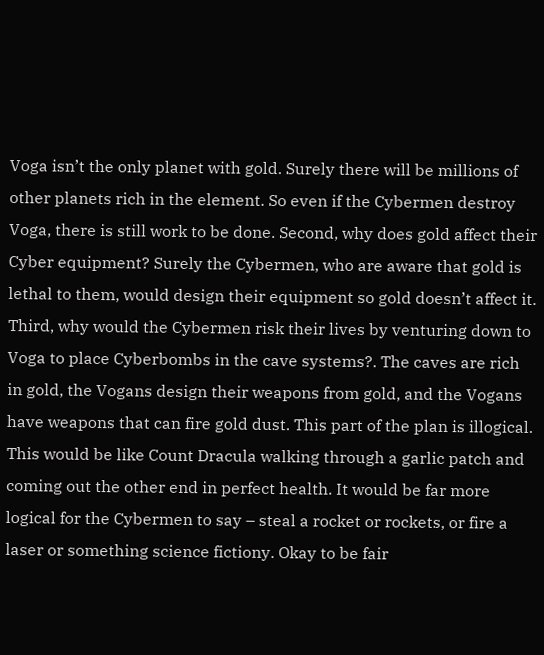Voga isn’t the only planet with gold. Surely there will be millions of other planets rich in the element. So even if the Cybermen destroy Voga, there is still work to be done. Second, why does gold affect their Cyber equipment? Surely the Cybermen, who are aware that gold is lethal to them, would design their equipment so gold doesn’t affect it. Third, why would the Cybermen risk their lives by venturing down to Voga to place Cyberbombs in the cave systems?. The caves are rich in gold, the Vogans design their weapons from gold, and the Vogans have weapons that can fire gold dust. This part of the plan is illogical. This would be like Count Dracula walking through a garlic patch and coming out the other end in perfect health. It would be far more logical for the Cybermen to say – steal a rocket or rockets, or fire a laser or something science fictiony. Okay to be fair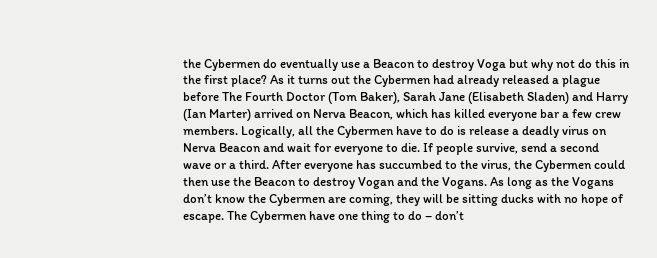the Cybermen do eventually use a Beacon to destroy Voga but why not do this in the first place? As it turns out the Cybermen had already released a plague before The Fourth Doctor (Tom Baker), Sarah Jane (Elisabeth Sladen) and Harry (Ian Marter) arrived on Nerva Beacon, which has killed everyone bar a few crew members. Logically, all the Cybermen have to do is release a deadly virus on Nerva Beacon and wait for everyone to die. If people survive, send a second wave or a third. After everyone has succumbed to the virus, the Cybermen could then use the Beacon to destroy Vogan and the Vogans. As long as the Vogans don’t know the Cybermen are coming, they will be sitting ducks with no hope of escape. The Cybermen have one thing to do – don’t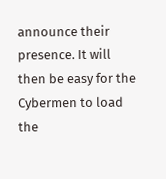announce their presence. It will then be easy for the Cybermen to load the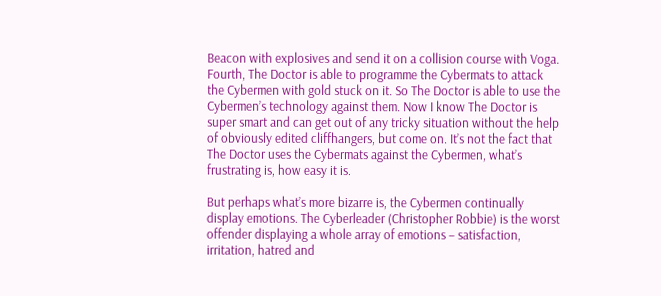Beacon with explosives and send it on a collision course with Voga. Fourth, The Doctor is able to programme the Cybermats to attack the Cybermen with gold stuck on it. So The Doctor is able to use the Cybermen’s technology against them. Now I know The Doctor is super smart and can get out of any tricky situation without the help of obviously edited cliffhangers, but come on. It’s not the fact that The Doctor uses the Cybermats against the Cybermen, what’s frustrating is, how easy it is.

But perhaps what’s more bizarre is, the Cybermen continually display emotions. The Cyberleader (Christopher Robbie) is the worst offender displaying a whole array of emotions – satisfaction, irritation, hatred and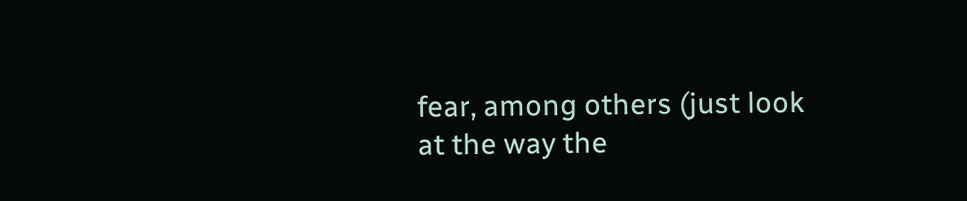fear, among others (just look at the way the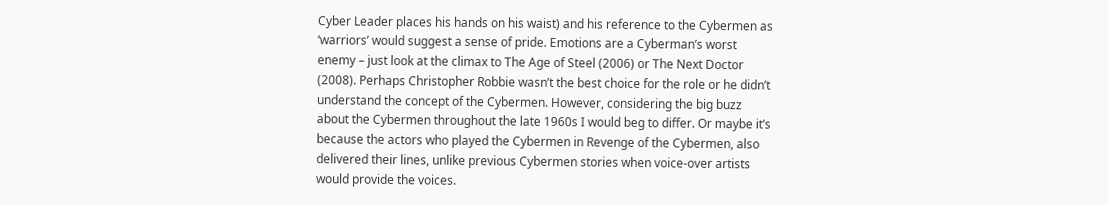Cyber Leader places his hands on his waist) and his reference to the Cybermen as ‘warriors’ would suggest a sense of pride. Emotions are a Cyberman’s worst enemy – just look at the climax to The Age of Steel (2006) or The Next Doctor (2008). Perhaps Christopher Robbie wasn’t the best choice for the role or he didn’t understand the concept of the Cybermen. However, considering the big buzz about the Cybermen throughout the late 1960s I would beg to differ. Or maybe it’s because the actors who played the Cybermen in Revenge of the Cybermen, also delivered their lines, unlike previous Cybermen stories when voice-over artists would provide the voices.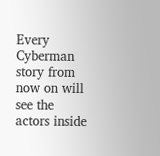Every Cyberman story from now on will see the actors inside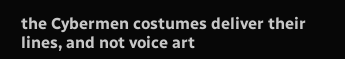the Cybermen costumes deliver their lines, and not voice art